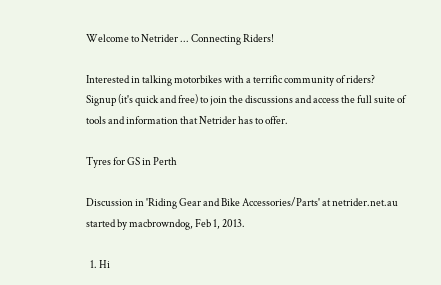Welcome to Netrider ... Connecting Riders!

Interested in talking motorbikes with a terrific community of riders?
Signup (it's quick and free) to join the discussions and access the full suite of tools and information that Netrider has to offer.

Tyres for GS in Perth

Discussion in 'Riding Gear and Bike Accessories/Parts' at netrider.net.au started by macbrowndog, Feb 1, 2013.

  1. Hi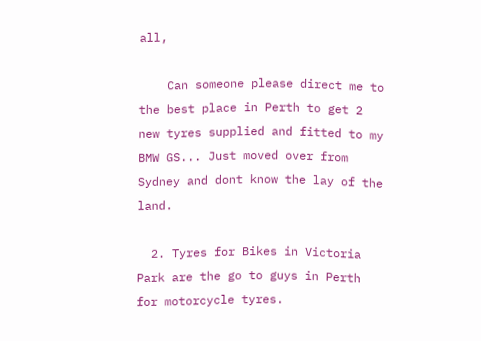all,

    Can someone please direct me to the best place in Perth to get 2 new tyres supplied and fitted to my BMW GS... Just moved over from Sydney and dont know the lay of the land.

  2. Tyres for Bikes in Victoria Park are the go to guys in Perth for motorcycle tyres.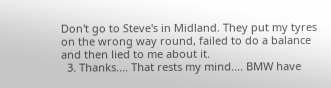Don't go to Steve's in Midland. They put my tyres on the wrong way round, failed to do a balance and then lied to me about it.
  3. Thanks.... That rests my mind.... BMW have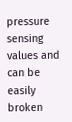pressure sensing values and can be easily broken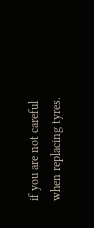if you are not careful when replacing tyres.